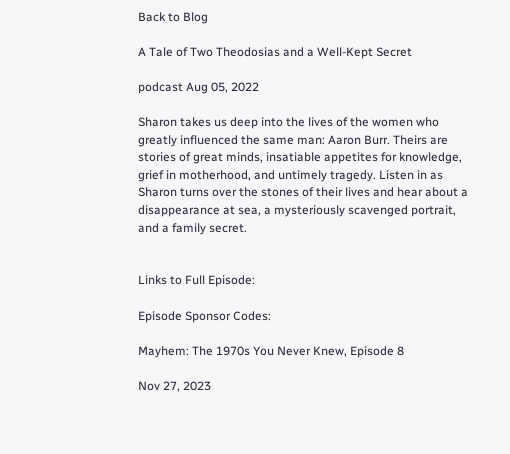Back to Blog

A Tale of Two Theodosias and a Well-Kept Secret

podcast Aug 05, 2022

Sharon takes us deep into the lives of the women who greatly influenced the same man: Aaron Burr. Theirs are stories of great minds, insatiable appetites for knowledge, grief in motherhood, and untimely tragedy. Listen in as Sharon turns over the stones of their lives and hear about a disappearance at sea, a mysteriously scavenged portrait, and a family secret.


Links to Full Episode:

Episode Sponsor Codes:

Mayhem: The 1970s You Never Knew, Episode 8

Nov 27, 2023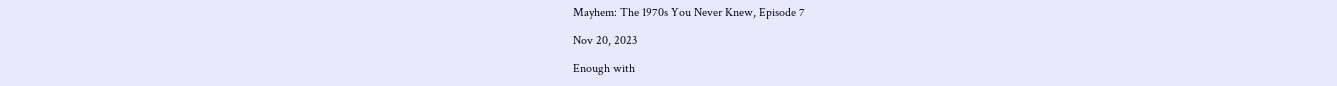Mayhem: The 1970s You Never Knew, Episode 7

Nov 20, 2023

Enough with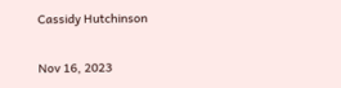Cassidy Hutchinson

Nov 16, 2023